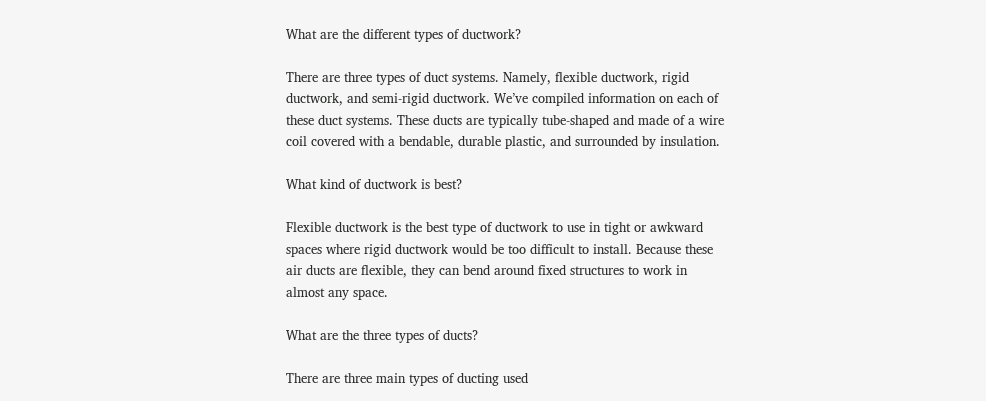What are the different types of ductwork?

There are three types of duct systems. Namely, flexible ductwork, rigid ductwork, and semi-rigid ductwork. We’ve compiled information on each of these duct systems. These ducts are typically tube-shaped and made of a wire coil covered with a bendable, durable plastic, and surrounded by insulation.

What kind of ductwork is best?

Flexible ductwork is the best type of ductwork to use in tight or awkward spaces where rigid ductwork would be too difficult to install. Because these air ducts are flexible, they can bend around fixed structures to work in almost any space.

What are the three types of ducts?

There are three main types of ducting used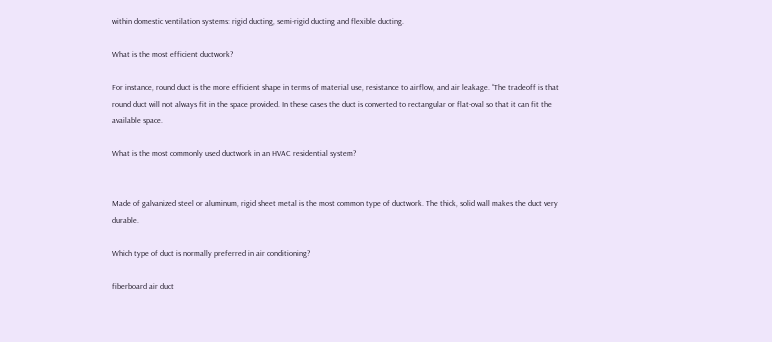within domestic ventilation systems: rigid ducting, semi-rigid ducting and flexible ducting.

What is the most efficient ductwork?

For instance, round duct is the more efficient shape in terms of material use, resistance to airflow, and air leakage. “The tradeoff is that round duct will not always fit in the space provided. In these cases the duct is converted to rectangular or flat-oval so that it can fit the available space.

What is the most commonly used ductwork in an HVAC residential system?


Made of galvanized steel or aluminum, rigid sheet metal is the most common type of ductwork. The thick, solid wall makes the duct very durable.

Which type of duct is normally preferred in air conditioning?

fiberboard air duct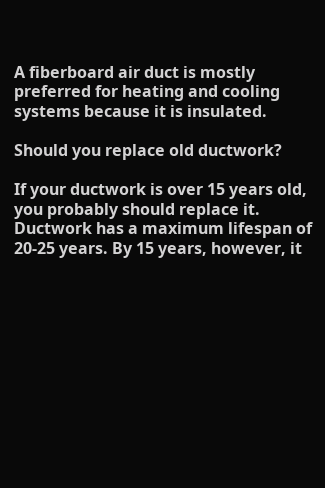A fiberboard air duct is mostly preferred for heating and cooling systems because it is insulated.

Should you replace old ductwork?

If your ductwork is over 15 years old, you probably should replace it. Ductwork has a maximum lifespan of 20-25 years. By 15 years, however, it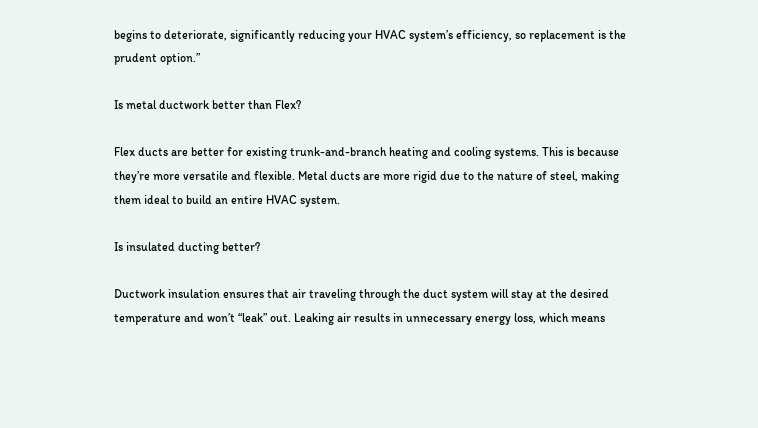begins to deteriorate, significantly reducing your HVAC system’s efficiency, so replacement is the prudent option.”

Is metal ductwork better than Flex?

Flex ducts are better for existing trunk-and-branch heating and cooling systems. This is because they’re more versatile and flexible. Metal ducts are more rigid due to the nature of steel, making them ideal to build an entire HVAC system.

Is insulated ducting better?

Ductwork insulation ensures that air traveling through the duct system will stay at the desired temperature and won’t “leak” out. Leaking air results in unnecessary energy loss, which means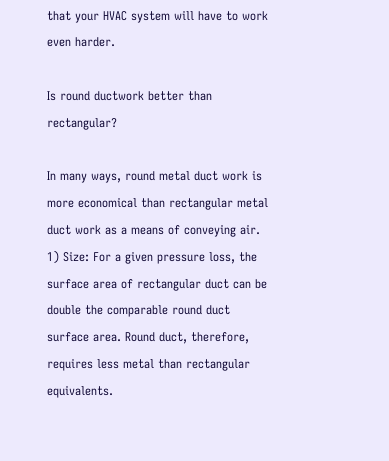that your HVAC system will have to work even harder.

Is round ductwork better than rectangular?

In many ways, round metal duct work is more economical than rectangular metal duct work as a means of conveying air. 1) Size: For a given pressure loss, the surface area of rectangular duct can be double the comparable round duct surface area. Round duct, therefore, requires less metal than rectangular equivalents.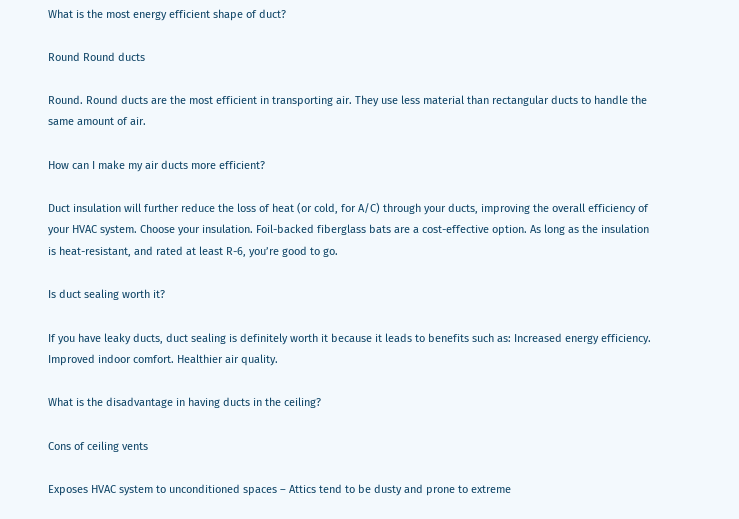What is the most energy efficient shape of duct?

Round Round ducts

Round. Round ducts are the most efficient in transporting air. They use less material than rectangular ducts to handle the same amount of air.

How can I make my air ducts more efficient?

Duct insulation will further reduce the loss of heat (or cold, for A/C) through your ducts, improving the overall efficiency of your HVAC system. Choose your insulation. Foil-backed fiberglass bats are a cost-effective option. As long as the insulation is heat-resistant, and rated at least R-6, you’re good to go.

Is duct sealing worth it?

If you have leaky ducts, duct sealing is definitely worth it because it leads to benefits such as: Increased energy efficiency. Improved indoor comfort. Healthier air quality.

What is the disadvantage in having ducts in the ceiling?

Cons of ceiling vents

Exposes HVAC system to unconditioned spaces – Attics tend to be dusty and prone to extreme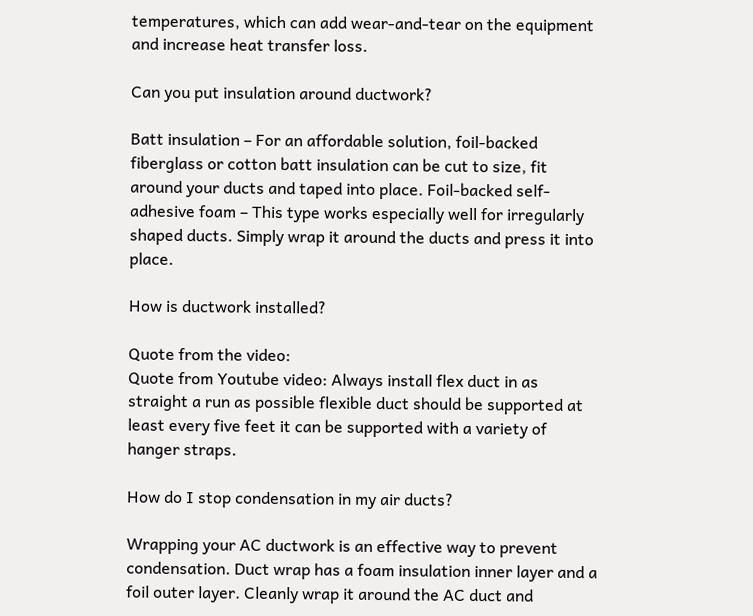temperatures, which can add wear-and-tear on the equipment and increase heat transfer loss.

Can you put insulation around ductwork?

Batt insulation – For an affordable solution, foil-backed fiberglass or cotton batt insulation can be cut to size, fit around your ducts and taped into place. Foil-backed self-adhesive foam – This type works especially well for irregularly shaped ducts. Simply wrap it around the ducts and press it into place.

How is ductwork installed?

Quote from the video:
Quote from Youtube video: Always install flex duct in as straight a run as possible flexible duct should be supported at least every five feet it can be supported with a variety of hanger straps.

How do I stop condensation in my air ducts?

Wrapping your AC ductwork is an effective way to prevent condensation. Duct wrap has a foam insulation inner layer and a foil outer layer. Cleanly wrap it around the AC duct and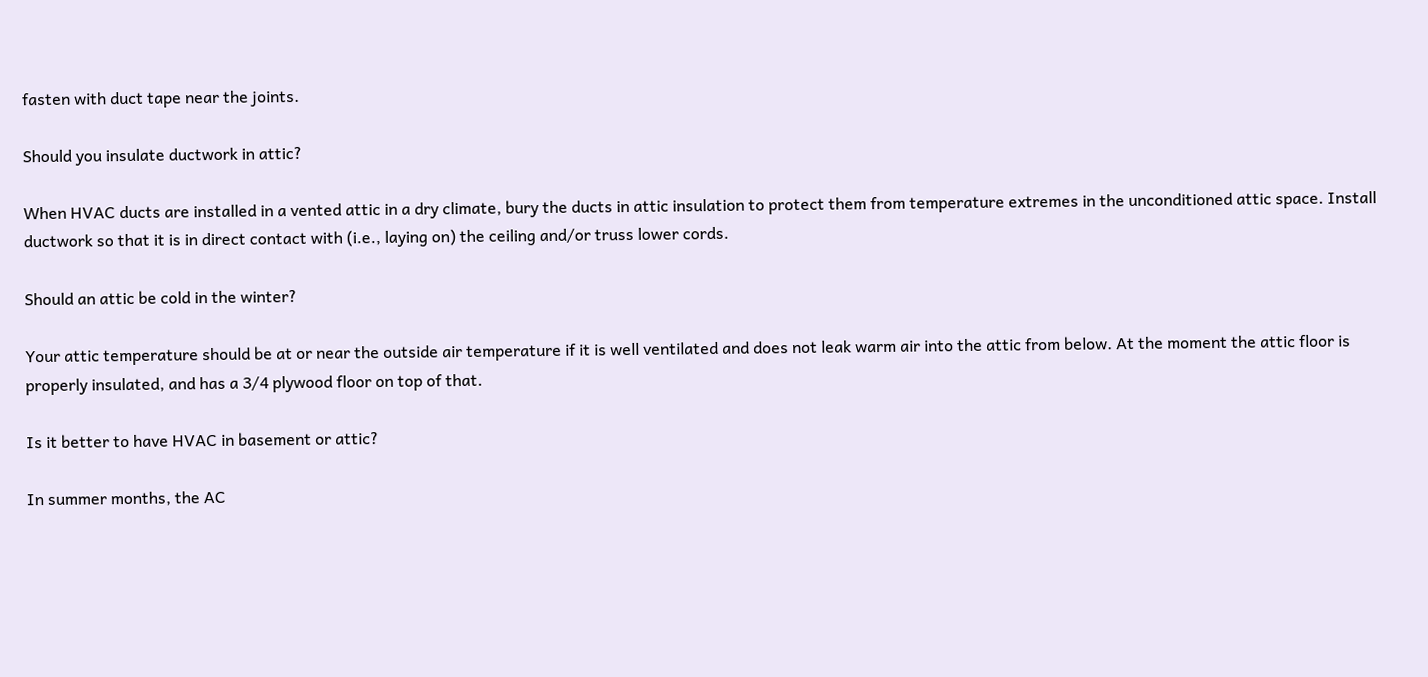fasten with duct tape near the joints.

Should you insulate ductwork in attic?

When HVAC ducts are installed in a vented attic in a dry climate, bury the ducts in attic insulation to protect them from temperature extremes in the unconditioned attic space. Install ductwork so that it is in direct contact with (i.e., laying on) the ceiling and/or truss lower cords.

Should an attic be cold in the winter?

Your attic temperature should be at or near the outside air temperature if it is well ventilated and does not leak warm air into the attic from below. At the moment the attic floor is properly insulated, and has a 3/4 plywood floor on top of that.

Is it better to have HVAC in basement or attic?

In summer months, the AC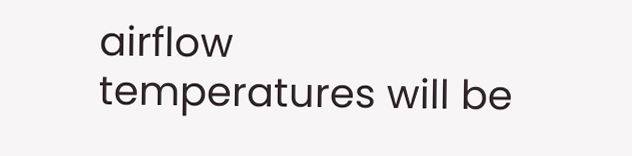airflow temperatures will be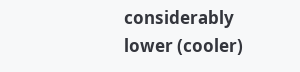considerably lower (cooler)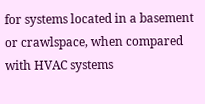for systems located in a basement or crawlspace, when compared with HVAC systems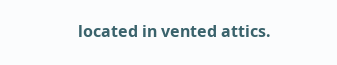located in vented attics.